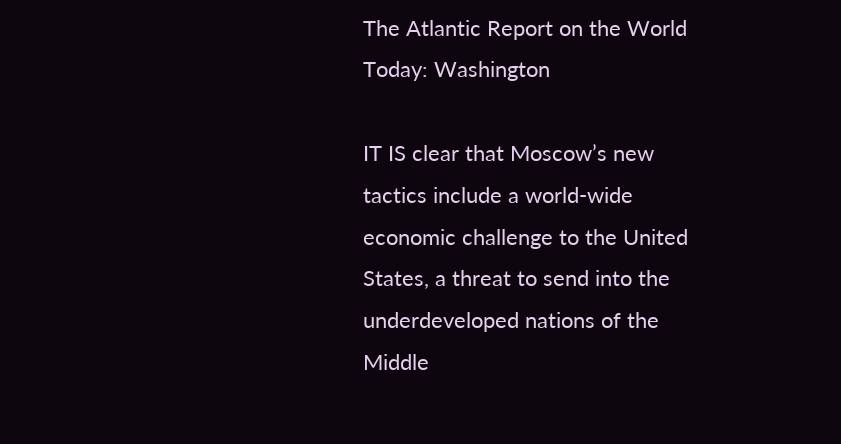The Atlantic Report on the World Today: Washington

IT IS clear that Moscow’s new tactics include a world-wide economic challenge to the United States, a threat to send into the underdeveloped nations of the Middle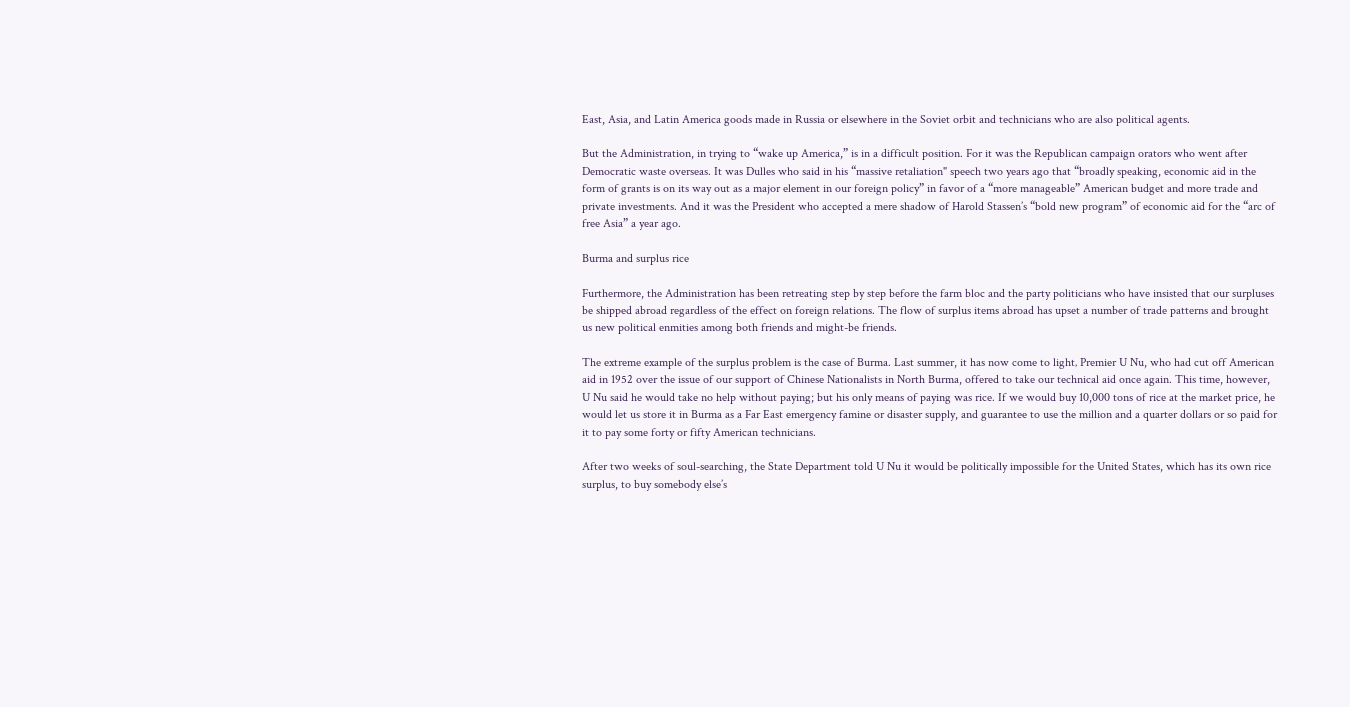East, Asia, and Latin America goods made in Russia or elsewhere in the Soviet orbit and technicians who are also political agents.

But the Administration, in trying to “wake up America,” is in a difficult position. For it was the Republican campaign orators who went after Democratic waste overseas. It was Dulles who said in his “massive retaliation" speech two years ago that “broadly speaking, economic aid in the form of grants is on its way out as a major element in our foreign policy” in favor of a “more manageable” American budget and more trade and private investments. And it was the President who accepted a mere shadow of Harold Stassen’s “bold new program” of economic aid for the “arc of free Asia” a year ago.

Burma and surplus rice

Furthermore, the Administration has been retreating step by step before the farm bloc and the party politicians who have insisted that our surpluses be shipped abroad regardless of the effect on foreign relations. The flow of surplus items abroad has upset a number of trade patterns and brought us new political enmities among both friends and might-be friends.

The extreme example of the surplus problem is the case of Burma. Last summer, it has now come to light‚ Premier U Nu, who had cut off American aid in 1952 over the issue of our support of Chinese Nationalists in North Burma, offered to take our technical aid once again. This time, however, U Nu said he would take no help without paying; but his only means of paying was rice. If we would buy 10,000 tons of rice at the market price, he would let us store it in Burma as a Far East emergency famine or disaster supply, and guarantee to use the million and a quarter dollars or so paid for it to pay some forty or fifty American technicians.

After two weeks of soul-searching, the State Department told U Nu it would be politically impossible for the United States, which has its own rice surplus, to buy somebody else’s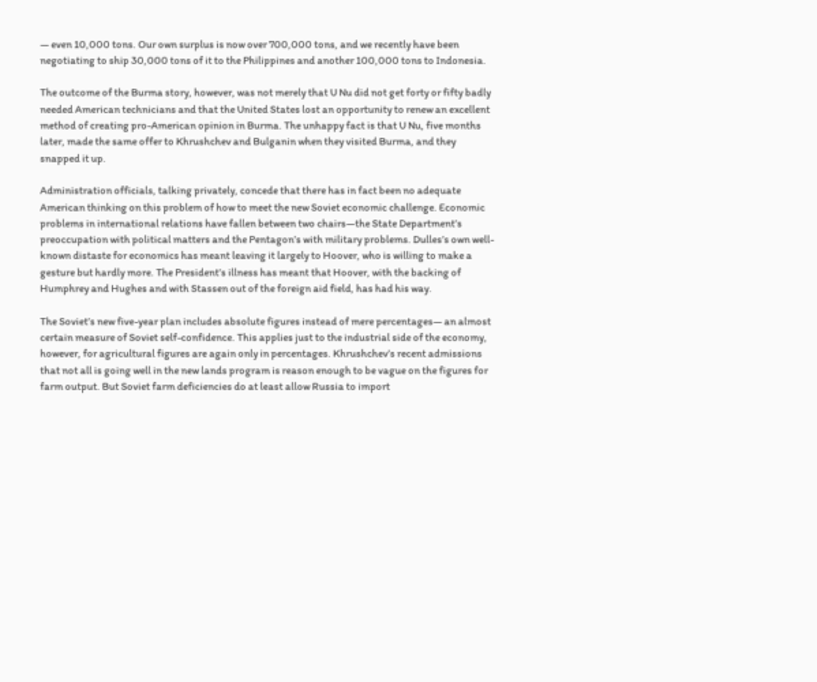— even 10,000 tons. Our own surplus is now over 700,000 tons, and we recently have been negotiating to ship 30,000 tons of it to the Philippines and another 100,000 tons to Indonesia.

The outcome of the Burma story, however, was not merely that U Nu did not get forty or fifty badly needed American technicians and that the United States lost an opportunity to renew an excellent method of creating pro-American opinion in Burma. The unhappy fact is that U Nu, five months later, made the same offer to Khrushchev and Bulganin when they visited Burma, and they snapped it up.

Administration officials, talking privately, concede that there has in fact been no adequate American thinking on this problem of how to meet the new Soviet economic challenge. Economic problems in international relations have fallen between two chairs—the State Department’s preoccupation with political matters and the Pentagon’s with military problems. Dulles’s own well-known distaste for economics has meant leaving it largely to Hoover, who is willing to make a gesture but hardly more. The President’s illness has meant that Hoover, with the backing of Humphrey and Hughes and with Stassen out of the foreign aid field, has had his way.

The Soviet’s new five-year plan includes absolute figures instead of mere percentages— an almost certain measure of Soviet self-confidence. This applies just to the industrial side of the economy, however, for agricultural figures are again only in percentages. Khrushchev’s recent admissions that not all is going well in the new lands program is reason enough to be vague on the figures for farm output. But Soviet farm deficiencies do at least allow Russia to import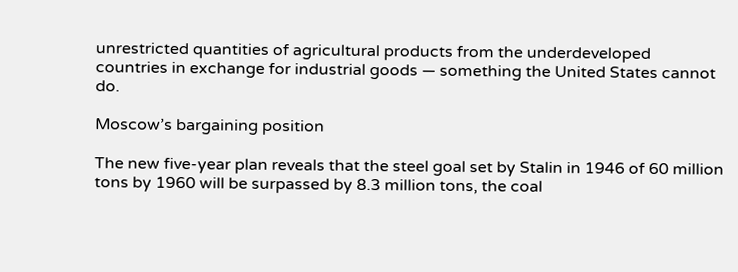unrestricted quantities of agricultural products from the underdeveloped countries in exchange for industrial goods — something the United States cannot do.

Moscow’s bargaining position

The new five-year plan reveals that the steel goal set by Stalin in 1946 of 60 million tons by 1960 will be surpassed by 8.3 million tons, the coal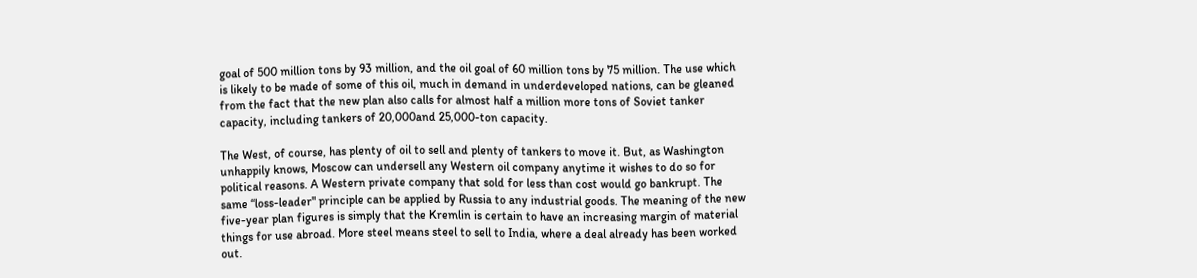goal of 500 million tons by 93 million, and the oil goal of 60 million tons by 75 million. The use which is likely to be made of some of this oil, much in demand in underdeveloped nations, can be gleaned from the fact that the new plan also calls for almost half a million more tons of Soviet tanker capacity, including tankers of 20,000and 25,000-ton capacity.

The West, of course, has plenty of oil to sell and plenty of tankers to move it. But, as Washington unhappily knows, Moscow can undersell any Western oil company anytime it wishes to do so for political reasons. A Western private company that sold for less than cost would go bankrupt. The same “loss-leader" principle can be applied by Russia to any industrial goods. The meaning of the new five-year plan figures is simply that the Kremlin is certain to have an increasing margin of material things for use abroad. More steel means steel to sell to India, where a deal already has been worked out.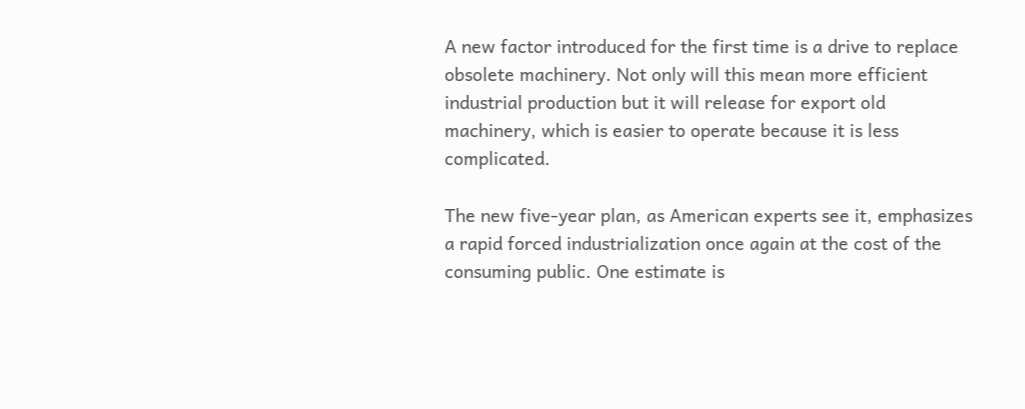A new factor introduced for the first time is a drive to replace obsolete machinery. Not only will this mean more efficient industrial production but it will release for export old machinery, which is easier to operate because it is less complicated.

The new five-year plan, as American experts see it, emphasizes a rapid forced industrialization once again at the cost of the consuming public. One estimate is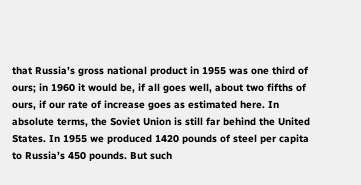that Russia’s gross national product in 1955 was one third of ours; in 1960 it would be, if all goes well, about two fifths of ours, if our rate of increase goes as estimated here. In absolute terms, the Soviet Union is still far behind the United States. In 1955 we produced 1420 pounds of steel per capita to Russia’s 450 pounds. But such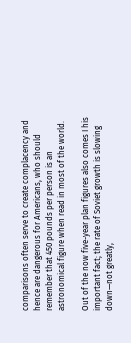comparisons often serve to create complacency and hence are dangerous for Americans, who should remember that 450 pounds per person is an astronomical figure when read in most of the world.

Out of the now five-year plan figures also comes I his important fact; the rate of Soviet growth is slowing down—not greatly,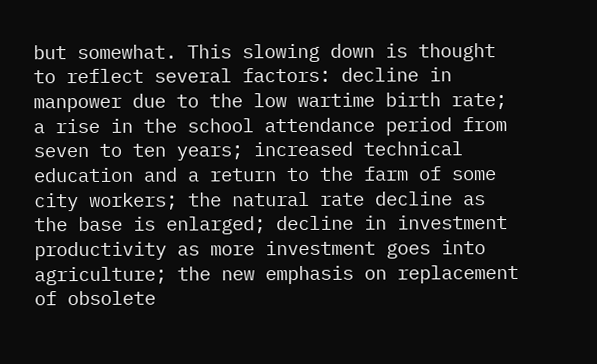but somewhat. This slowing down is thought to reflect several factors: decline in manpower due to the low wartime birth rate; a rise in the school attendance period from seven to ten years; increased technical education and a return to the farm of some city workers; the natural rate decline as the base is enlarged; decline in investment productivity as more investment goes into agriculture; the new emphasis on replacement of obsolete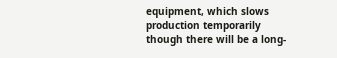equipment, which slows production temporarily though there will be a long-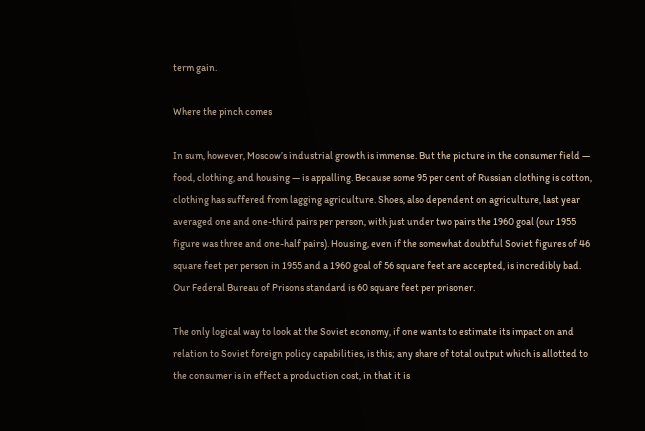term gain.

Where the pinch comes

In sum, however, Moscow’s industrial growth is immense. But the picture in the consumer field — food, clothing, and housing — is appalling. Because some 95 per cent of Russian clothing is cotton, clothing has suffered from lagging agriculture. Shoes, also dependent on agriculture, last year averaged one and one-third pairs per person, with just under two pairs the 1960 goal (our 1955 figure was three and one-half pairs). Housing, even if the somewhat doubtful Soviet figures of 46 square feet per person in 1955 and a 1960 goal of 56 square feet are accepted, is incredibly bad. Our Federal Bureau of Prisons standard is 60 square feet per prisoner.

The only logical way to look at the Soviet economy, if one wants to estimate its impact on and relation to Soviet foreign policy capabilities, is this; any share of total output which is allotted to the consumer is in effect a production cost, in that it is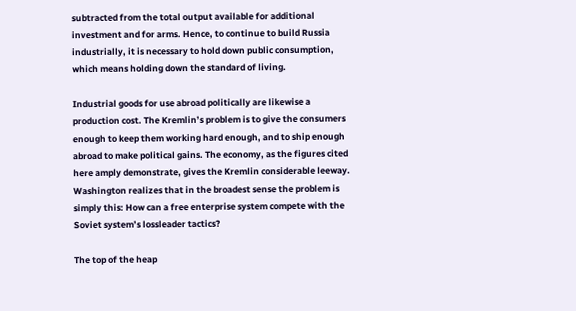subtracted from the total output available for additional investment and for arms. Hence, to continue to build Russia industrially, it is necessary to hold down public consumption, which means holding down the standard of living.

Industrial goods for use abroad politically are likewise a production cost. The Kremlin’s problem is to give the consumers enough to keep them working hard enough, and to ship enough abroad to make political gains. The economy, as the figures cited here amply demonstrate, gives the Kremlin considerable leeway. Washington realizes that in the broadest sense the problem is simply this: How can a free enterprise system compete with the Soviet system’s lossleader tactics?

The top of the heap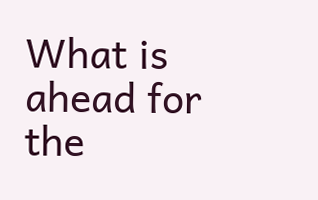What is ahead for the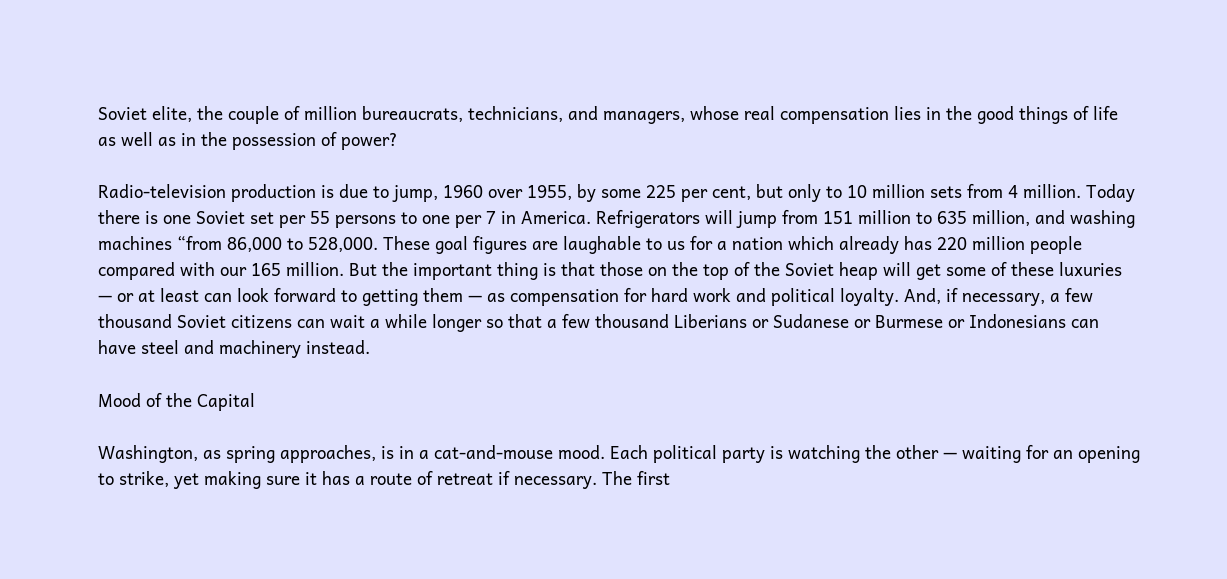Soviet elite, the couple of million bureaucrats, technicians, and managers, whose real compensation lies in the good things of life as well as in the possession of power?

Radio-television production is due to jump, 1960 over 1955, by some 225 per cent, but only to 10 million sets from 4 million. Today there is one Soviet set per 55 persons to one per 7 in America. Refrigerators will jump from 151 million to 635 million, and washing machines “from 86,000 to 528,000. These goal figures are laughable to us for a nation which already has 220 million people compared with our 165 million. But the important thing is that those on the top of the Soviet heap will get some of these luxuries — or at least can look forward to getting them — as compensation for hard work and political loyalty. And, if necessary, a few thousand Soviet citizens can wait a while longer so that a few thousand Liberians or Sudanese or Burmese or Indonesians can have steel and machinery instead.

Mood of the Capital

Washington, as spring approaches, is in a cat-and-mouse mood. Each political party is watching the other — waiting for an opening to strike, yet making sure it has a route of retreat if necessary. The first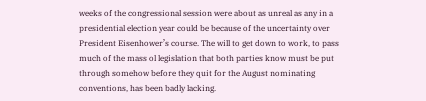weeks of the congressional session were about as unreal as any in a presidential election year could be because of the uncertainty over President Eisenhower’s course. The will to get down to work, to pass much of the mass ol legislation that both parties know must be put through somehow before they quit for the August nominating conventions, has been badly lacking.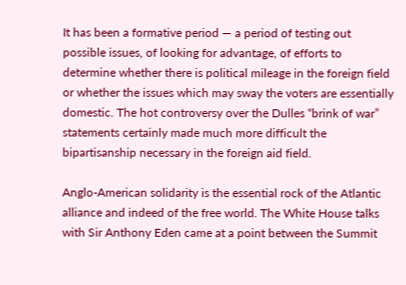It has been a formative period — a period of testing out possible issues, of looking for advantage, of efforts to determine whether there is political mileage in the foreign field or whether the issues which may sway the voters are essentially domestic. The hot controversy over the Dulles “brink of war” statements certainly made much more difficult the bipartisanship necessary in the foreign aid field.

Anglo-American solidarity is the essential rock of the Atlantic alliance and indeed of the free world. The White House talks with Sir Anthony Eden came at a point between the Summit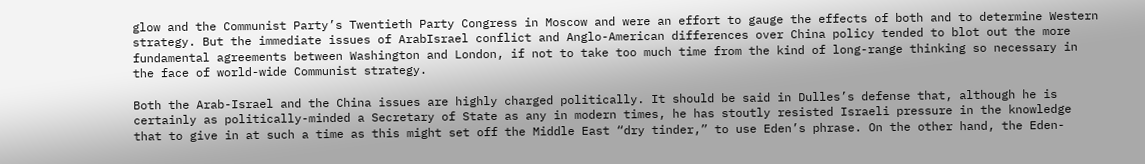glow and the Communist Party’s Twentieth Party Congress in Moscow and were an effort to gauge the effects of both and to determine Western strategy. But the immediate issues of ArabIsrael conflict and Anglo-American differences over China policy tended to blot out the more fundamental agreements between Washington and London, if not to take too much time from the kind of long-range thinking so necessary in the face of world-wide Communist strategy.

Both the Arab-Israel and the China issues are highly charged politically. It should be said in Dulles’s defense that, although he is certainly as politically-minded a Secretary of State as any in modern times, he has stoutly resisted Israeli pressure in the knowledge that to give in at such a time as this might set off the Middle East “dry tinder,” to use Eden’s phrase. On the other hand, the Eden-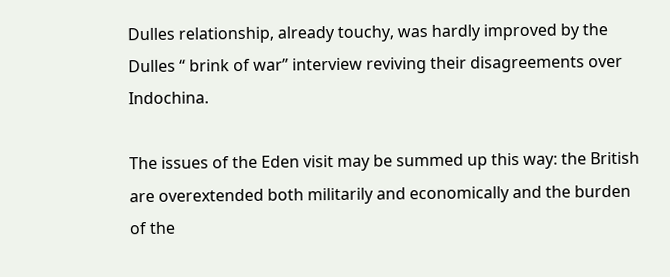Dulles relationship, already touchy, was hardly improved by the Dulles “ brink of war” interview reviving their disagreements over Indochina.

The issues of the Eden visit may be summed up this way: the British are overextended both militarily and economically and the burden of the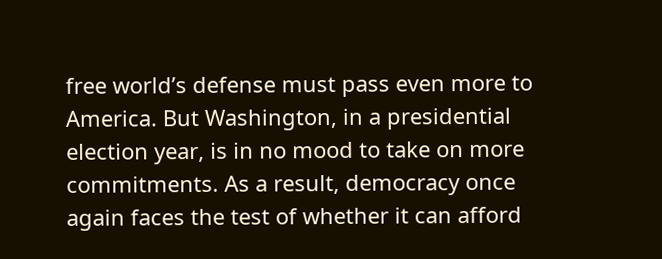free world’s defense must pass even more to America. But Washington, in a presidential election year, is in no mood to take on more commitments. As a result, democracy once again faces the test of whether it can afford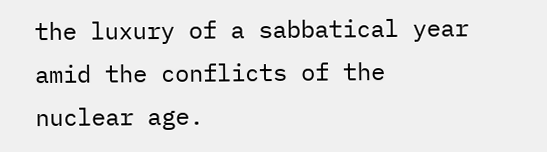the luxury of a sabbatical year amid the conflicts of the nuclear age.